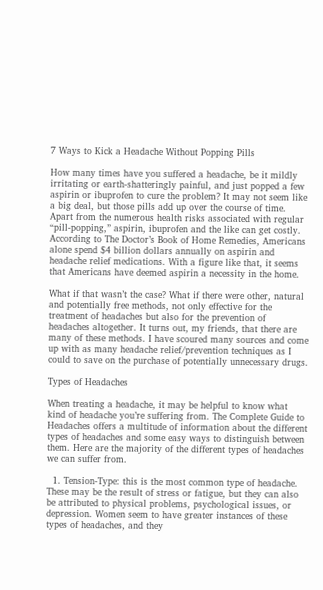7 Ways to Kick a Headache Without Popping Pills

How many times have you suffered a headache, be it mildly irritating or earth-shatteringly painful, and just popped a few aspirin or ibuprofen to cure the problem? It may not seem like a big deal, but those pills add up over the course of time. Apart from the numerous health risks associated with regular “pill-popping,” aspirin, ibuprofen and the like can get costly. According to The Doctor’s Book of Home Remedies, Americans alone spend $4 billion dollars annually on aspirin and headache relief medications. With a figure like that, it seems that Americans have deemed aspirin a necessity in the home.

What if that wasn’t the case? What if there were other, natural and potentially free methods, not only effective for the treatment of headaches but also for the prevention of headaches altogether. It turns out, my friends, that there are many of these methods. I have scoured many sources and come up with as many headache relief/prevention techniques as I could to save on the purchase of potentially unnecessary drugs.

Types of Headaches

When treating a headache, it may be helpful to know what kind of headache you’re suffering from. The Complete Guide to Headaches offers a multitude of information about the different types of headaches and some easy ways to distinguish between them. Here are the majority of the different types of headaches we can suffer from.

  1. Tension-Type: this is the most common type of headache. These may be the result of stress or fatigue, but they can also be attributed to physical problems, psychological issues, or depression. Women seem to have greater instances of these types of headaches, and they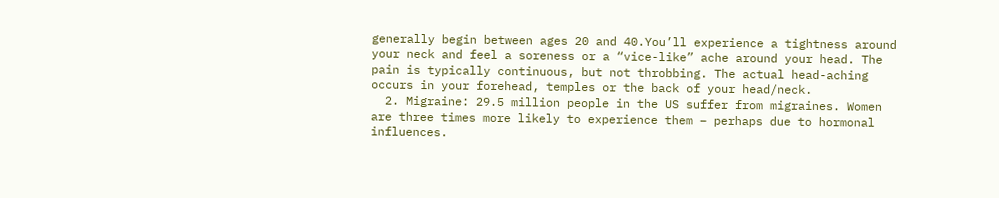generally begin between ages 20 and 40.You’ll experience a tightness around your neck and feel a soreness or a “vice-like” ache around your head. The pain is typically continuous, but not throbbing. The actual head-aching occurs in your forehead, temples or the back of your head/neck.
  2. Migraine: 29.5 million people in the US suffer from migraines. Women are three times more likely to experience them – perhaps due to hormonal influences.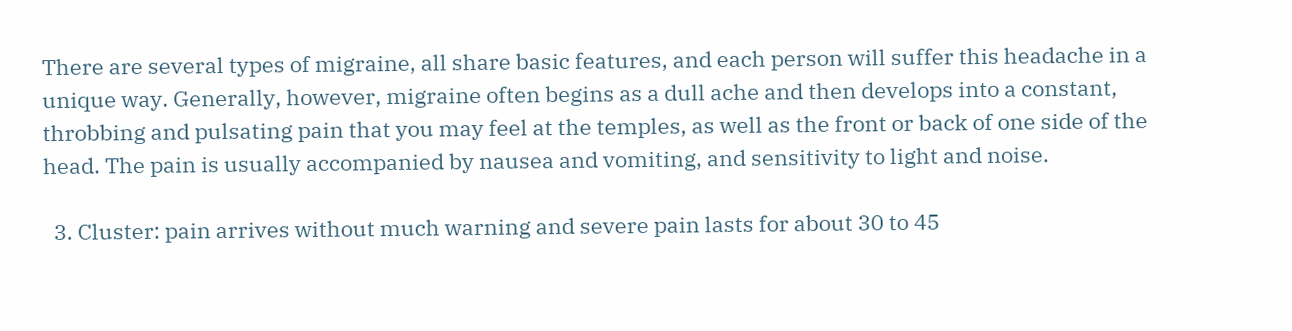There are several types of migraine, all share basic features, and each person will suffer this headache in a unique way. Generally, however, migraine often begins as a dull ache and then develops into a constant, throbbing and pulsating pain that you may feel at the temples, as well as the front or back of one side of the head. The pain is usually accompanied by nausea and vomiting, and sensitivity to light and noise.

  3. Cluster: pain arrives without much warning and severe pain lasts for about 30 to 45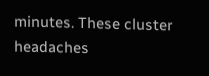minutes. These cluster headaches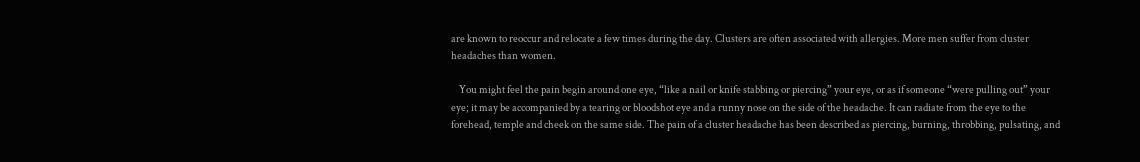are known to reoccur and relocate a few times during the day. Clusters are often associated with allergies. More men suffer from cluster headaches than women.

    You might feel the pain begin around one eye, “like a nail or knife stabbing or piercing” your eye, or as if someone “were pulling out” your eye; it may be accompanied by a tearing or bloodshot eye and a runny nose on the side of the headache. It can radiate from the eye to the forehead, temple and cheek on the same side. The pain of a cluster headache has been described as piercing, burning, throbbing, pulsating, and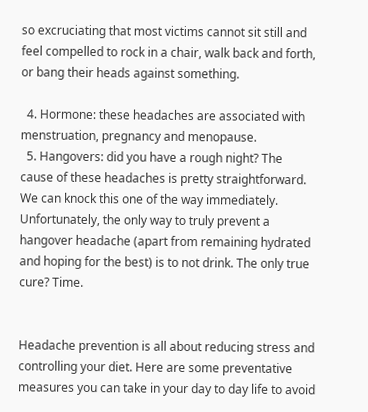so excruciating that most victims cannot sit still and feel compelled to rock in a chair, walk back and forth, or bang their heads against something.

  4. Hormone: these headaches are associated with menstruation, pregnancy and menopause.
  5. Hangovers: did you have a rough night? The cause of these headaches is pretty straightforward. We can knock this one of the way immediately. Unfortunately, the only way to truly prevent a hangover headache (apart from remaining hydrated and hoping for the best) is to not drink. The only true cure? Time.


Headache prevention is all about reducing stress and controlling your diet. Here are some preventative measures you can take in your day to day life to avoid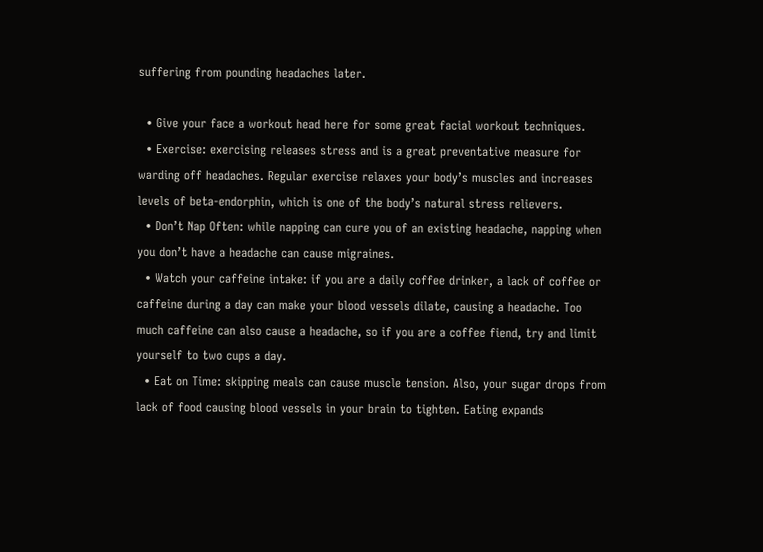suffering from pounding headaches later.

  • Give your face a workout head here for some great facial workout techniques.
  • Exercise: exercising releases stress and is a great preventative measure for warding off headaches. Regular exercise relaxes your body’s muscles and increases levels of beta-endorphin, which is one of the body’s natural stress relievers.
  • Don’t Nap Often: while napping can cure you of an existing headache, napping when you don’t have a headache can cause migraines.
  • Watch your caffeine intake: if you are a daily coffee drinker, a lack of coffee or caffeine during a day can make your blood vessels dilate, causing a headache. Too much caffeine can also cause a headache, so if you are a coffee fiend, try and limit yourself to two cups a day.
  • Eat on Time: skipping meals can cause muscle tension. Also, your sugar drops from lack of food causing blood vessels in your brain to tighten. Eating expands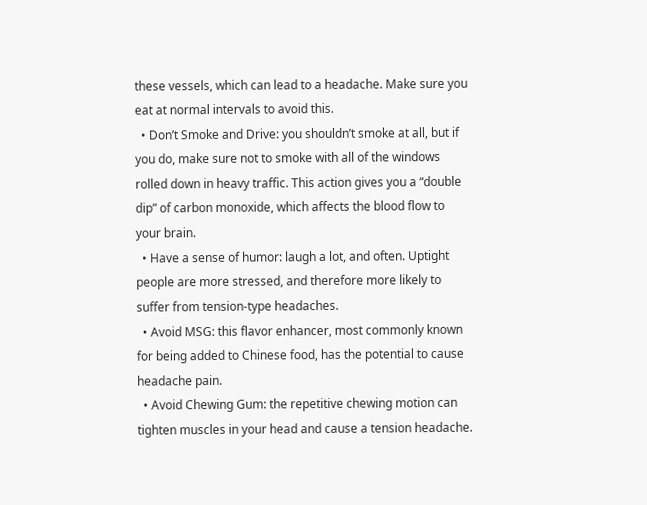these vessels, which can lead to a headache. Make sure you eat at normal intervals to avoid this.
  • Don’t Smoke and Drive: you shouldn’t smoke at all, but if you do, make sure not to smoke with all of the windows rolled down in heavy traffic. This action gives you a “double dip” of carbon monoxide, which affects the blood flow to your brain.
  • Have a sense of humor: laugh a lot, and often. Uptight people are more stressed, and therefore more likely to suffer from tension-type headaches.
  • Avoid MSG: this flavor enhancer, most commonly known for being added to Chinese food, has the potential to cause headache pain.
  • Avoid Chewing Gum: the repetitive chewing motion can tighten muscles in your head and cause a tension headache.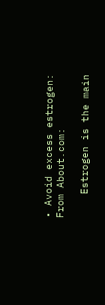• Avoid excess estrogen: From About.com:

    Estrogen is the main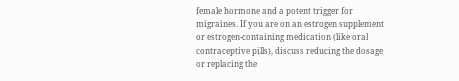female hormone and a potent trigger for migraines. If you are on an estrogen supplement or estrogen-containing medication (like oral contraceptive pills), discuss reducing the dosage or replacing the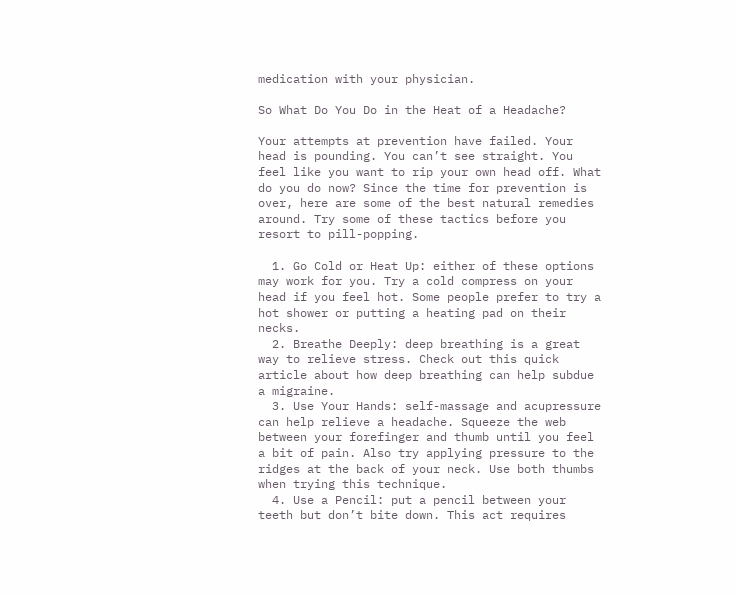medication with your physician.

So What Do You Do in the Heat of a Headache?

Your attempts at prevention have failed. Your head is pounding. You can’t see straight. You feel like you want to rip your own head off. What do you do now? Since the time for prevention is over, here are some of the best natural remedies around. Try some of these tactics before you resort to pill-popping.

  1. Go Cold or Heat Up: either of these options may work for you. Try a cold compress on your head if you feel hot. Some people prefer to try a hot shower or putting a heating pad on their necks.
  2. Breathe Deeply: deep breathing is a great way to relieve stress. Check out this quick article about how deep breathing can help subdue a migraine.
  3. Use Your Hands: self-massage and acupressure can help relieve a headache. Squeeze the web between your forefinger and thumb until you feel a bit of pain. Also try applying pressure to the ridges at the back of your neck. Use both thumbs when trying this technique.
  4. Use a Pencil: put a pencil between your teeth but don’t bite down. This act requires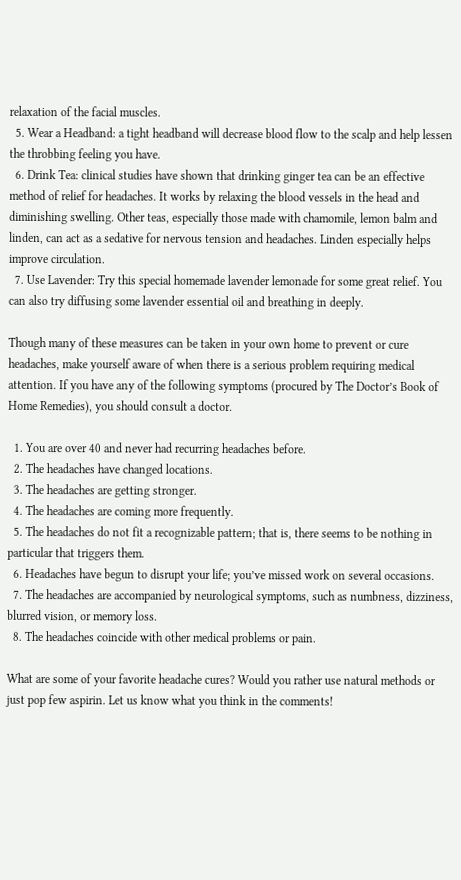relaxation of the facial muscles.
  5. Wear a Headband: a tight headband will decrease blood flow to the scalp and help lessen the throbbing feeling you have.
  6. Drink Tea: clinical studies have shown that drinking ginger tea can be an effective method of relief for headaches. It works by relaxing the blood vessels in the head and diminishing swelling. Other teas, especially those made with chamomile, lemon balm and linden, can act as a sedative for nervous tension and headaches. Linden especially helps improve circulation.
  7. Use Lavender: Try this special homemade lavender lemonade for some great relief. You can also try diffusing some lavender essential oil and breathing in deeply.

Though many of these measures can be taken in your own home to prevent or cure headaches, make yourself aware of when there is a serious problem requiring medical attention. If you have any of the following symptoms (procured by The Doctor’s Book of Home Remedies), you should consult a doctor.

  1. You are over 40 and never had recurring headaches before.
  2. The headaches have changed locations.
  3. The headaches are getting stronger.
  4. The headaches are coming more frequently.
  5. The headaches do not fit a recognizable pattern; that is, there seems to be nothing in particular that triggers them.
  6. Headaches have begun to disrupt your life; you’ve missed work on several occasions.
  7. The headaches are accompanied by neurological symptoms, such as numbness, dizziness, blurred vision, or memory loss.
  8. The headaches coincide with other medical problems or pain.

What are some of your favorite headache cures? Would you rather use natural methods or just pop few aspirin. Let us know what you think in the comments!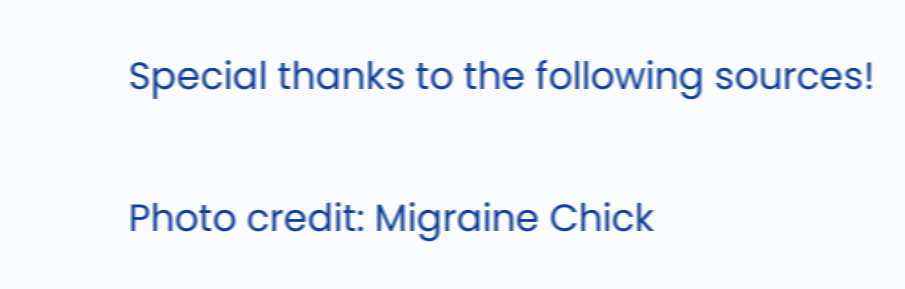Special thanks to the following sources!

Photo credit: Migraine Chick